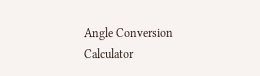Angle Conversion Calculator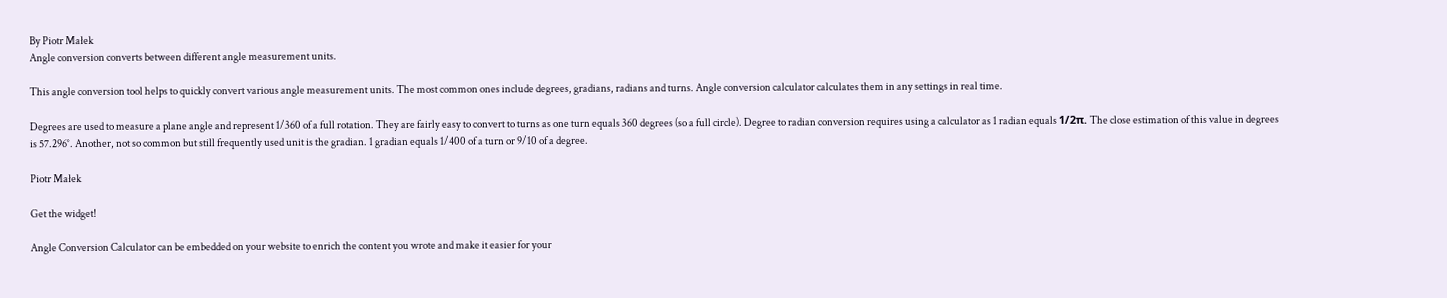By Piotr Małek
Angle conversion converts between different angle measurement units.

This angle conversion tool helps to quickly convert various angle measurement units. The most common ones include degrees, gradians, radians and turns. Angle conversion calculator calculates them in any settings in real time.

Degrees are used to measure a plane angle and represent 1/360 of a full rotation. They are fairly easy to convert to turns as one turn equals 360 degrees (so a full circle). Degree to radian conversion requires using a calculator as 1 radian equals 1/2π. The close estimation of this value in degrees is 57.296°. Another, not so common but still frequently used unit is the gradian. 1 gradian equals 1/400 of a turn or 9/10 of a degree.

Piotr Małek

Get the widget!

Angle Conversion Calculator can be embedded on your website to enrich the content you wrote and make it easier for your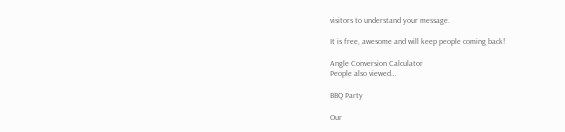visitors to understand your message.

It is free, awesome and will keep people coming back!

Angle Conversion Calculator
People also viewed…

BBQ Party

Our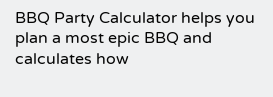BBQ Party Calculator helps you plan a most epic BBQ and calculates how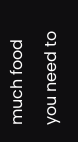much food you need to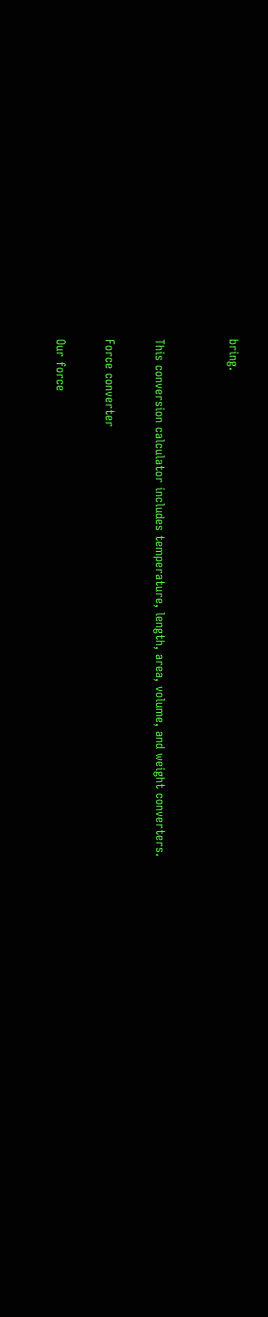bring.


This conversion calculator includes temperature, length, area, volume, and weight converters.

Force converter

Our force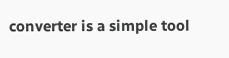converter is a simple tool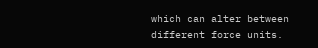which can alter between different force units.